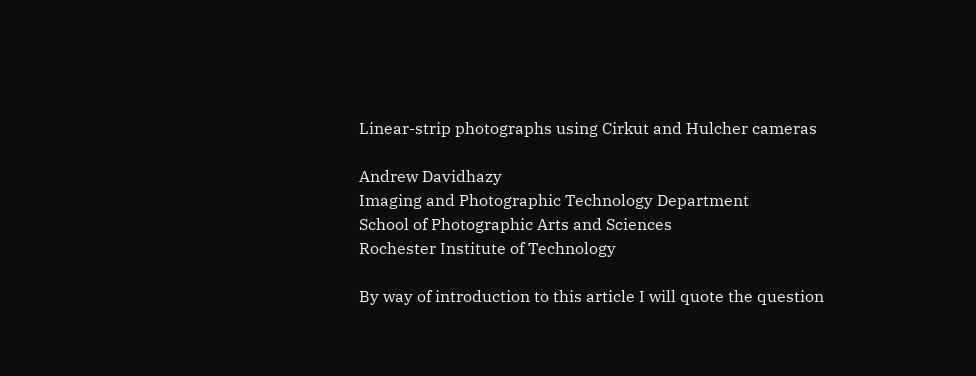Linear-strip photographs using Cirkut and Hulcher cameras

Andrew Davidhazy
Imaging and Photographic Technology Department
School of Photographic Arts and Sciences
Rochester Institute of Technology

By way of introduction to this article I will quote the question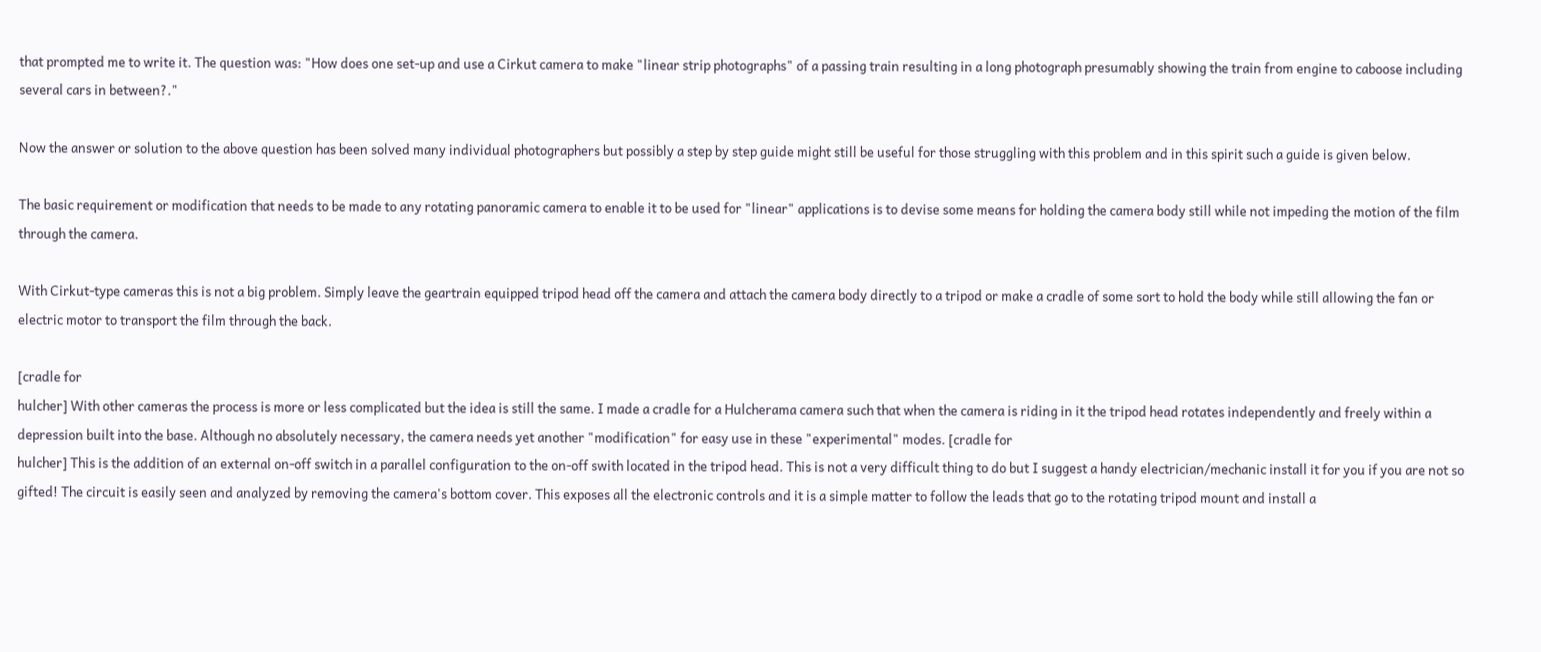that prompted me to write it. The question was: "How does one set-up and use a Cirkut camera to make "linear strip photographs" of a passing train resulting in a long photograph presumably showing the train from engine to caboose including several cars in between?."

Now the answer or solution to the above question has been solved many individual photographers but possibly a step by step guide might still be useful for those struggling with this problem and in this spirit such a guide is given below.

The basic requirement or modification that needs to be made to any rotating panoramic camera to enable it to be used for "linear" applications is to devise some means for holding the camera body still while not impeding the motion of the film through the camera.

With Cirkut-type cameras this is not a big problem. Simply leave the geartrain equipped tripod head off the camera and attach the camera body directly to a tripod or make a cradle of some sort to hold the body while still allowing the fan or electric motor to transport the film through the back.

[cradle for
hulcher] With other cameras the process is more or less complicated but the idea is still the same. I made a cradle for a Hulcherama camera such that when the camera is riding in it the tripod head rotates independently and freely within a depression built into the base. Although no absolutely necessary, the camera needs yet another "modification" for easy use in these "experimental" modes. [cradle for
hulcher] This is the addition of an external on-off switch in a parallel configuration to the on-off swith located in the tripod head. This is not a very difficult thing to do but I suggest a handy electrician/mechanic install it for you if you are not so gifted! The circuit is easily seen and analyzed by removing the camera's bottom cover. This exposes all the electronic controls and it is a simple matter to follow the leads that go to the rotating tripod mount and install a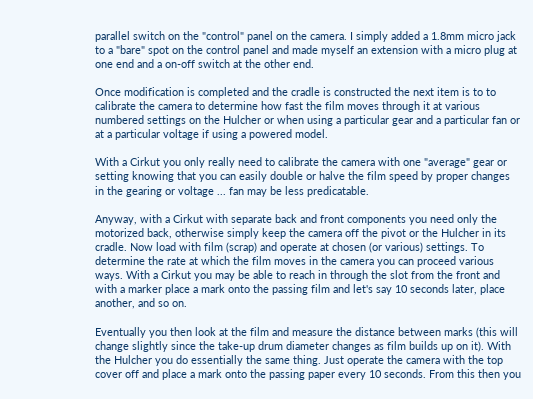parallel switch on the "control" panel on the camera. I simply added a 1.8mm micro jack to a "bare" spot on the control panel and made myself an extension with a micro plug at one end and a on-off switch at the other end.

Once modification is completed and the cradle is constructed the next item is to to calibrate the camera to determine how fast the film moves through it at various numbered settings on the Hulcher or when using a particular gear and a particular fan or at a particular voltage if using a powered model.

With a Cirkut you only really need to calibrate the camera with one "average" gear or setting knowing that you can easily double or halve the film speed by proper changes in the gearing or voltage ... fan may be less predicatable.

Anyway, with a Cirkut with separate back and front components you need only the motorized back, otherwise simply keep the camera off the pivot or the Hulcher in its cradle. Now load with film (scrap) and operate at chosen (or various) settings. To determine the rate at which the film moves in the camera you can proceed various ways. With a Cirkut you may be able to reach in through the slot from the front and with a marker place a mark onto the passing film and let's say 10 seconds later, place another, and so on.

Eventually you then look at the film and measure the distance between marks (this will change slightly since the take-up drum diameter changes as film builds up on it). With the Hulcher you do essentially the same thing. Just operate the camera with the top cover off and place a mark onto the passing paper every 10 seconds. From this then you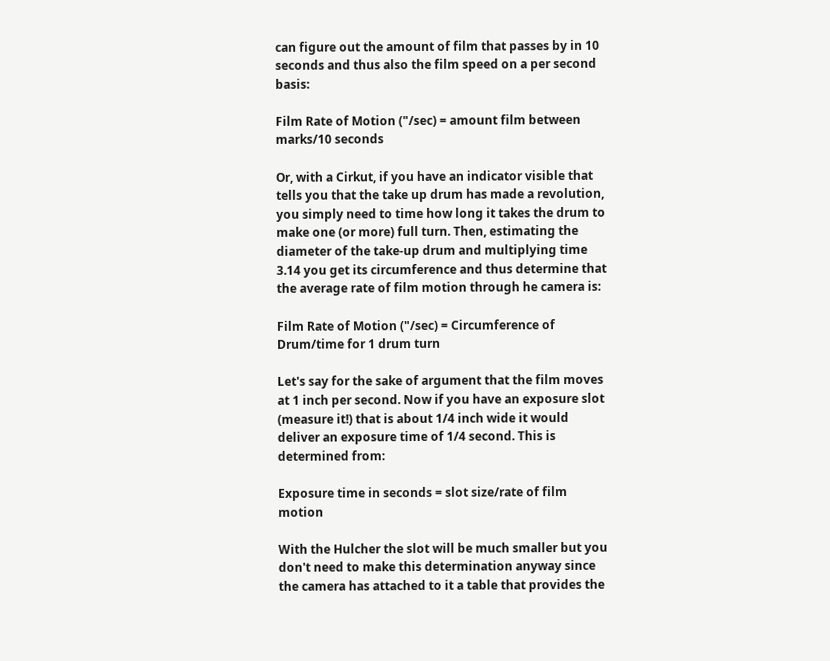can figure out the amount of film that passes by in 10 seconds and thus also the film speed on a per second basis:

Film Rate of Motion ("/sec) = amount film between marks/10 seconds

Or, with a Cirkut, if you have an indicator visible that tells you that the take up drum has made a revolution, you simply need to time how long it takes the drum to make one (or more) full turn. Then, estimating the diameter of the take-up drum and multiplying time 3.14 you get its circumference and thus determine that the average rate of film motion through he camera is:

Film Rate of Motion ("/sec) = Circumference of Drum/time for 1 drum turn

Let's say for the sake of argument that the film moves at 1 inch per second. Now if you have an exposure slot (measure it!) that is about 1/4 inch wide it would deliver an exposure time of 1/4 second. This is determined from:

Exposure time in seconds = slot size/rate of film motion

With the Hulcher the slot will be much smaller but you don't need to make this determination anyway since the camera has attached to it a table that provides the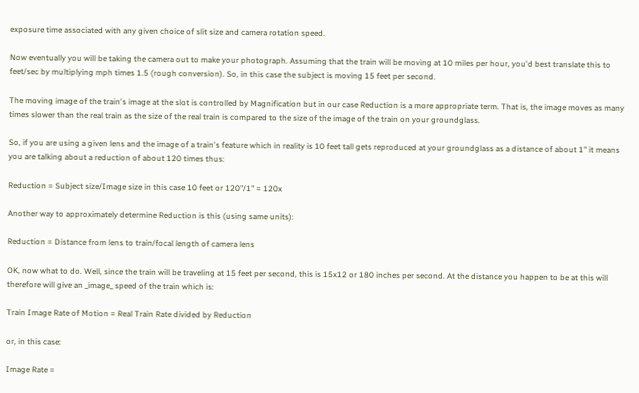exposure time associated with any given choice of slit size and camera rotation speed.

Now eventually you will be taking the camera out to make your photograph. Assuming that the train will be moving at 10 miles per hour, you'd best translate this to feet/sec by multiplying mph times 1.5 (rough conversion). So, in this case the subject is moving 15 feet per second.

The moving image of the train's image at the slot is controlled by Magnification but in our case Reduction is a more appropriate term. That is, the image moves as many times slower than the real train as the size of the real train is compared to the size of the image of the train on your groundglass.

So, if you are using a given lens and the image of a train's feature which in reality is 10 feet tall gets reproduced at your groundglass as a distance of about 1" it means you are talking about a reduction of about 120 times thus:

Reduction = Subject size/Image size in this case 10 feet or 120"/1" = 120x

Another way to approximately determine Reduction is this (using same units):

Reduction = Distance from lens to train/focal length of camera lens

OK, now what to do. Well, since the train will be traveling at 15 feet per second, this is 15x12 or 180 inches per second. At the distance you happen to be at this will therefore will give an _image_ speed of the train which is:

Train Image Rate of Motion = Real Train Rate divided by Reduction

or, in this case:

Image Rate =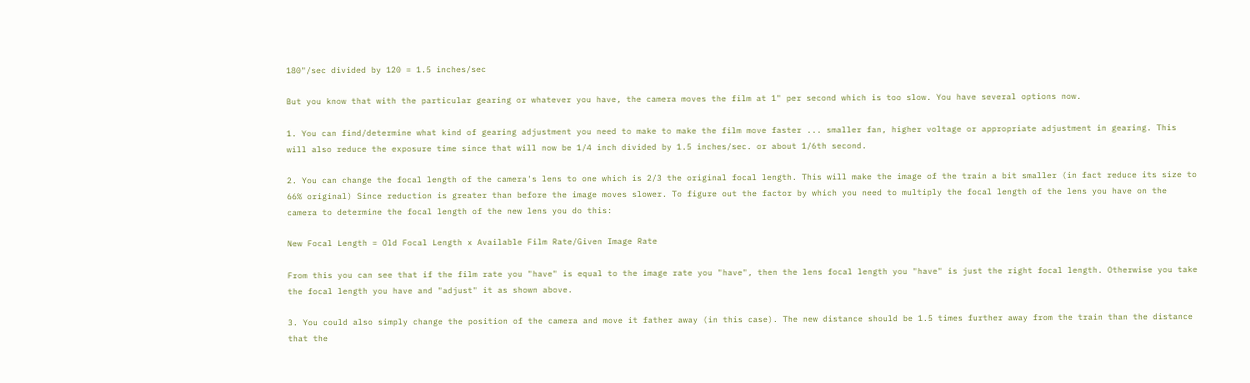180"/sec divided by 120 = 1.5 inches/sec

But you know that with the particular gearing or whatever you have, the camera moves the film at 1" per second which is too slow. You have several options now.

1. You can find/determine what kind of gearing adjustment you need to make to make the film move faster ... smaller fan, higher voltage or appropriate adjustment in gearing. This will also reduce the exposure time since that will now be 1/4 inch divided by 1.5 inches/sec. or about 1/6th second.

2. You can change the focal length of the camera's lens to one which is 2/3 the original focal length. This will make the image of the train a bit smaller (in fact reduce its size to 66% original) Since reduction is greater than before the image moves slower. To figure out the factor by which you need to multiply the focal length of the lens you have on the camera to determine the focal length of the new lens you do this:

New Focal Length = Old Focal Length x Available Film Rate/Given Image Rate

From this you can see that if the film rate you "have" is equal to the image rate you "have", then the lens focal length you "have" is just the right focal length. Otherwise you take the focal length you have and "adjust" it as shown above.

3. You could also simply change the position of the camera and move it father away (in this case). The new distance should be 1.5 times further away from the train than the distance that the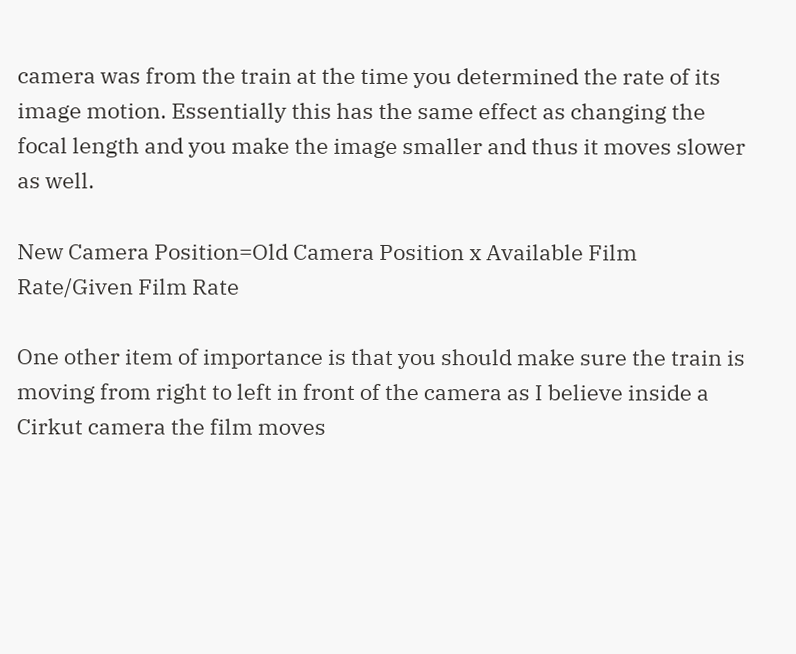camera was from the train at the time you determined the rate of its image motion. Essentially this has the same effect as changing the focal length and you make the image smaller and thus it moves slower as well.

New Camera Position=Old Camera Position x Available Film Rate/Given Film Rate

One other item of importance is that you should make sure the train is moving from right to left in front of the camera as I believe inside a Cirkut camera the film moves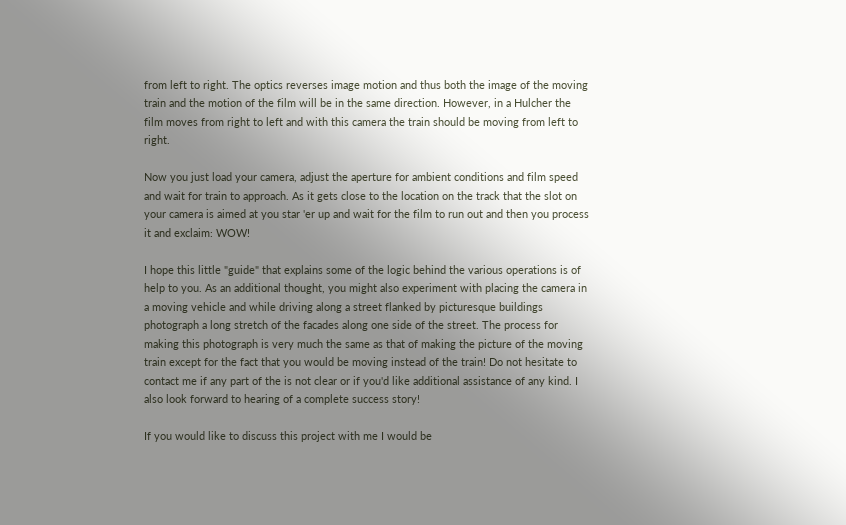from left to right. The optics reverses image motion and thus both the image of the moving train and the motion of the film will be in the same direction. However, in a Hulcher the film moves from right to left and with this camera the train should be moving from left to right.

Now you just load your camera, adjust the aperture for ambient conditions and film speed and wait for train to approach. As it gets close to the location on the track that the slot on your camera is aimed at you star 'er up and wait for the film to run out and then you process it and exclaim: WOW!

I hope this little "guide" that explains some of the logic behind the various operations is of help to you. As an additional thought, you might also experiment with placing the camera in a moving vehicle and while driving along a street flanked by picturesque buildings photograph a long stretch of the facades along one side of the street. The process for making this photograph is very much the same as that of making the picture of the moving train except for the fact that you would be moving instead of the train! Do not hesitate to contact me if any part of the is not clear or if you'd like additional assistance of any kind. I also look forward to hearing of a complete success story!

If you would like to discuss this project with me I would be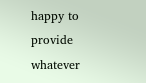happy to provide whatever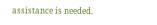assistance is needed.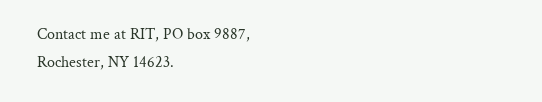Contact me at RIT, PO box 9887, Rochester, NY 14623.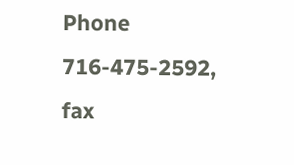Phone 716-475-2592, fax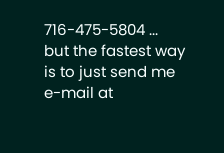716-475-5804 ... but the fastest way is to just send me e-mail at